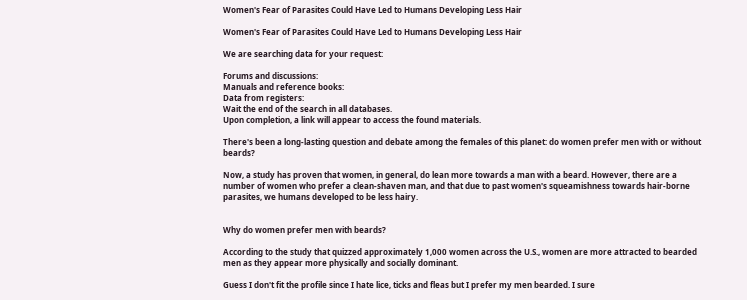Women's Fear of Parasites Could Have Led to Humans Developing Less Hair

Women's Fear of Parasites Could Have Led to Humans Developing Less Hair

We are searching data for your request:

Forums and discussions:
Manuals and reference books:
Data from registers:
Wait the end of the search in all databases.
Upon completion, a link will appear to access the found materials.

There's been a long-lasting question and debate among the females of this planet: do women prefer men with or without beards?

Now, a study has proven that women, in general, do lean more towards a man with a beard. However, there are a number of women who prefer a clean-shaven man, and that due to past women's squeamishness towards hair-borne parasites, we humans developed to be less hairy.


Why do women prefer men with beards?

According to the study that quizzed approximately 1,000 women across the U.S., women are more attracted to bearded men as they appear more physically and socially dominant.

Guess I don't fit the profile since I hate lice, ticks and fleas but I prefer my men bearded. I sure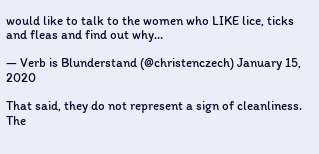would like to talk to the women who LIKE lice, ticks and fleas and find out why...

— Verb is Blunderstand (@christenczech) January 15, 2020

That said, they do not represent a sign of cleanliness. The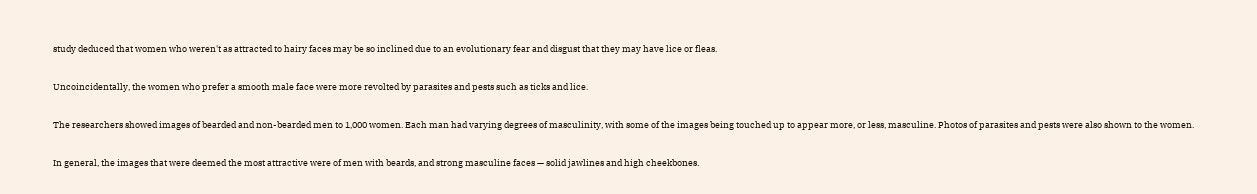study deduced that women who weren't as attracted to hairy faces may be so inclined due to an evolutionary fear and disgust that they may have lice or fleas.

Uncoincidentally, the women who prefer a smooth male face were more revolted by parasites and pests such as ticks and lice.

The researchers showed images of bearded and non-bearded men to 1,000 women. Each man had varying degrees of masculinity, with some of the images being touched up to appear more, or less, masculine. Photos of parasites and pests were also shown to the women.

In general, the images that were deemed the most attractive were of men with beards, and strong masculine faces — solid jawlines and high cheekbones.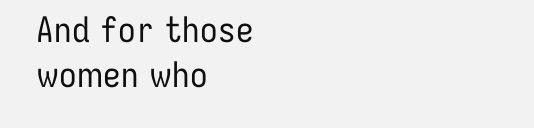And for those women who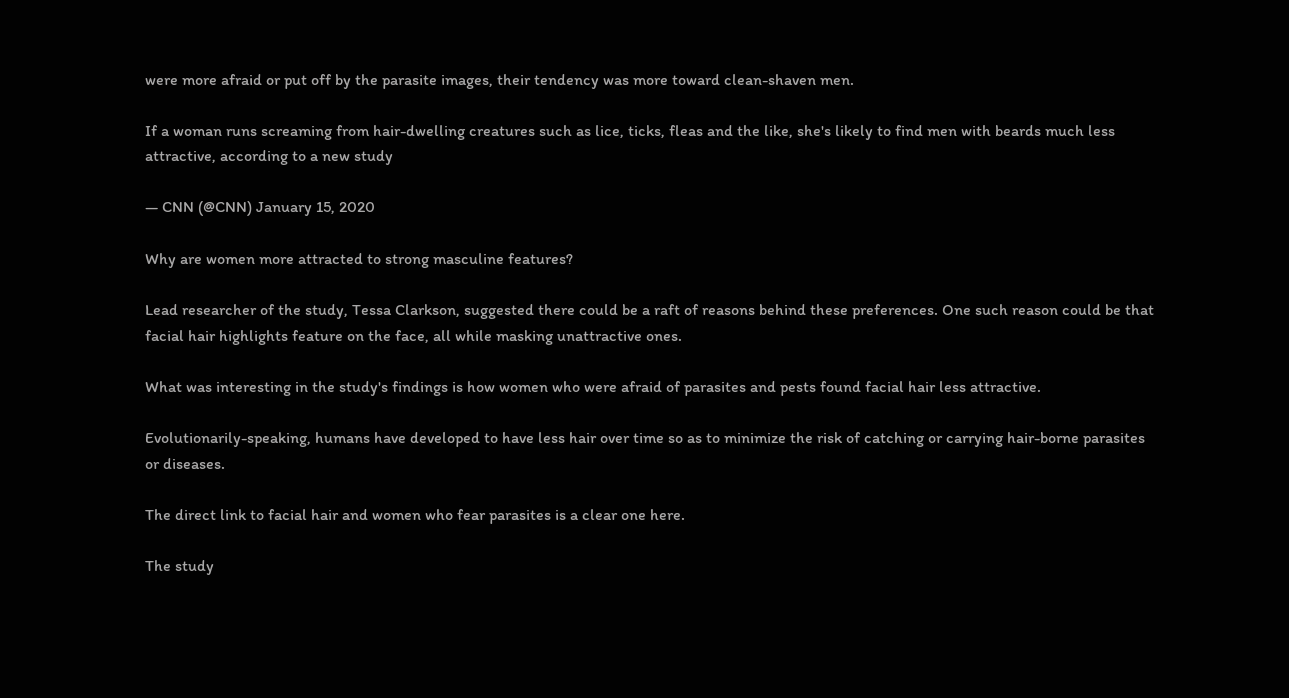were more afraid or put off by the parasite images, their tendency was more toward clean-shaven men.

If a woman runs screaming from hair-dwelling creatures such as lice, ticks, fleas and the like, she's likely to find men with beards much less attractive, according to a new study

— CNN (@CNN) January 15, 2020

Why are women more attracted to strong masculine features?

Lead researcher of the study, Tessa Clarkson, suggested there could be a raft of reasons behind these preferences. One such reason could be that facial hair highlights feature on the face, all while masking unattractive ones.

What was interesting in the study's findings is how women who were afraid of parasites and pests found facial hair less attractive.

Evolutionarily-speaking, humans have developed to have less hair over time so as to minimize the risk of catching or carrying hair-borne parasites or diseases.

The direct link to facial hair and women who fear parasites is a clear one here.

The study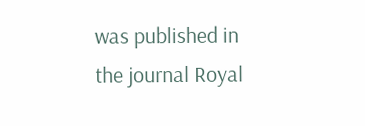was published in the journal Royal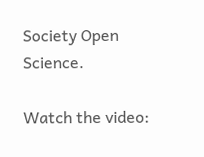Society Open Science.

Watch the video: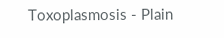Toxoplasmosis - Plain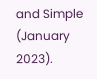and Simple (January 2023).